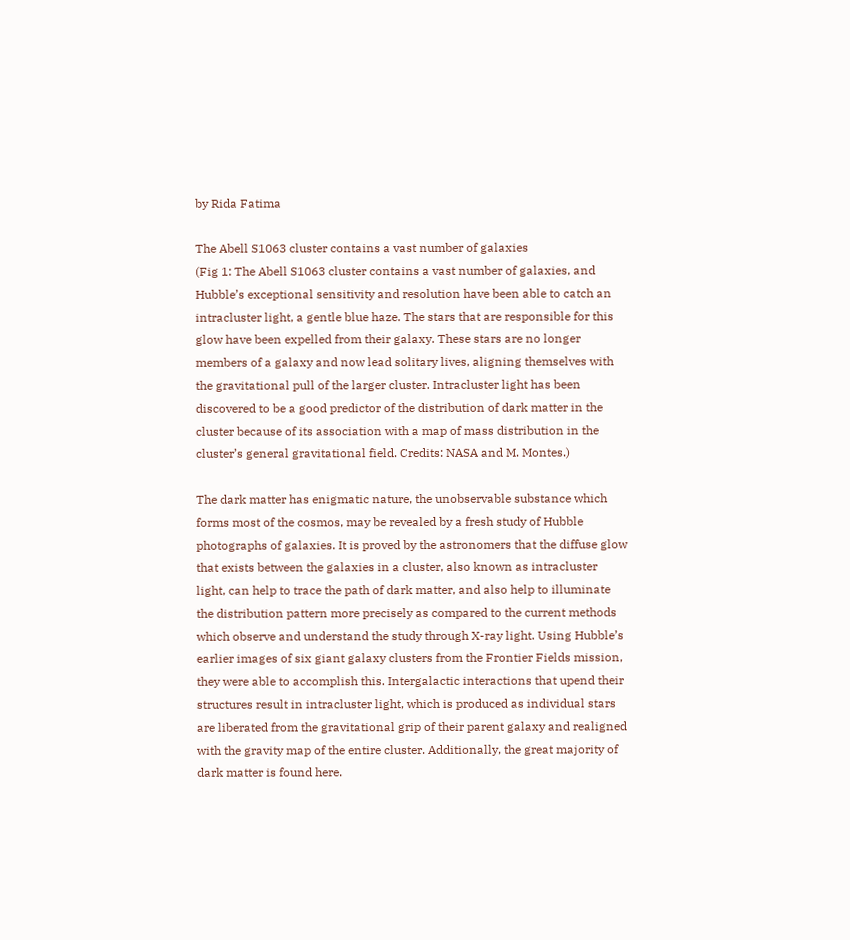by Rida Fatima

The Abell S1063 cluster contains a vast number of galaxies
(Fig 1: The Abell S1063 cluster contains a vast number of galaxies, and Hubble’s exceptional sensitivity and resolution have been able to catch an intracluster light, a gentle blue haze. The stars that are responsible for this glow have been expelled from their galaxy. These stars are no longer members of a galaxy and now lead solitary lives, aligning themselves with the gravitational pull of the larger cluster. Intracluster light has been discovered to be a good predictor of the distribution of dark matter in the cluster because of its association with a map of mass distribution in the cluster’s general gravitational field. Credits: NASA and M. Montes.)

The dark matter has enigmatic nature, the unobservable substance which forms most of the cosmos, may be revealed by a fresh study of Hubble photographs of galaxies. It is proved by the astronomers that the diffuse glow that exists between the galaxies in a cluster, also known as intracluster light, can help to trace the path of dark matter, and also help to illuminate the distribution pattern more precisely as compared to the current methods which observe and understand the study through X-ray light. Using Hubble’s earlier images of six giant galaxy clusters from the Frontier Fields mission, they were able to accomplish this. Intergalactic interactions that upend their structures result in intracluster light, which is produced as individual stars are liberated from the gravitational grip of their parent galaxy and realigned with the gravity map of the entire cluster. Additionally, the great majority of dark matter is found here.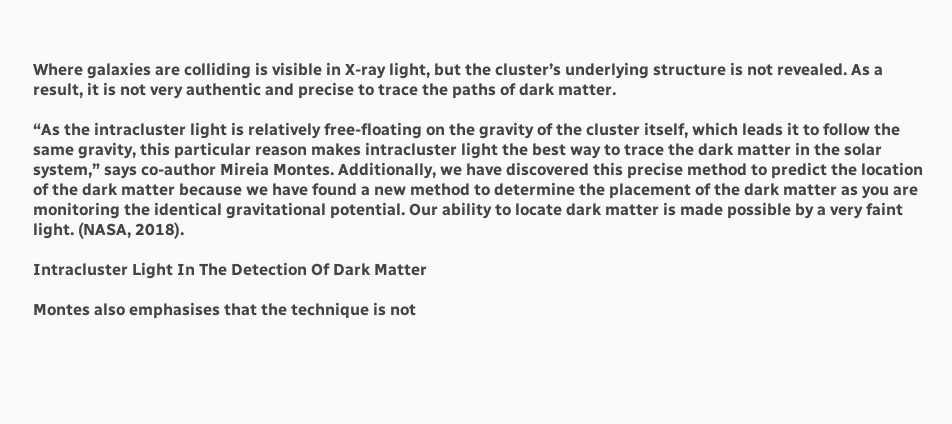Where galaxies are colliding is visible in X-ray light, but the cluster’s underlying structure is not revealed. As a result, it is not very authentic and precise to trace the paths of dark matter.

“As the intracluster light is relatively free-floating on the gravity of the cluster itself, which leads it to follow the same gravity, this particular reason makes intracluster light the best way to trace the dark matter in the solar system,” says co-author Mireia Montes. Additionally, we have discovered this precise method to predict the location of the dark matter because we have found a new method to determine the placement of the dark matter as you are monitoring the identical gravitational potential. Our ability to locate dark matter is made possible by a very faint light. (NASA, 2018).

Intracluster Light In The Detection Of Dark Matter

Montes also emphasises that the technique is not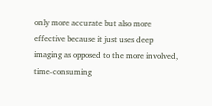only more accurate but also more effective because it just uses deep imaging as opposed to the more involved, time-consuming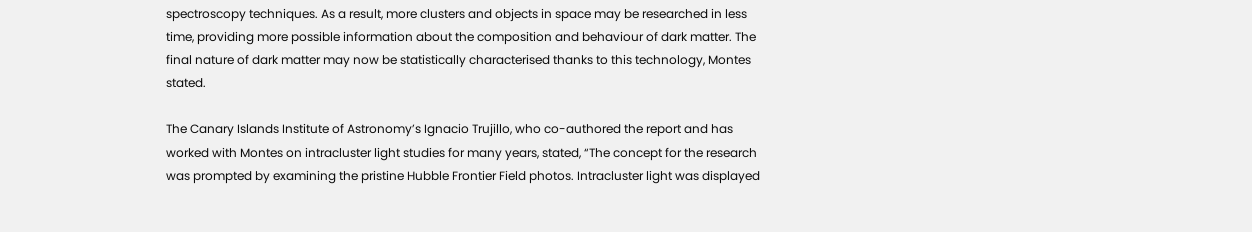spectroscopy techniques. As a result, more clusters and objects in space may be researched in less time, providing more possible information about the composition and behaviour of dark matter. The final nature of dark matter may now be statistically characterised thanks to this technology, Montes stated.

The Canary Islands Institute of Astronomy’s Ignacio Trujillo, who co-authored the report and has worked with Montes on intracluster light studies for many years, stated, “The concept for the research was prompted by examining the pristine Hubble Frontier Field photos. Intracluster light was displayed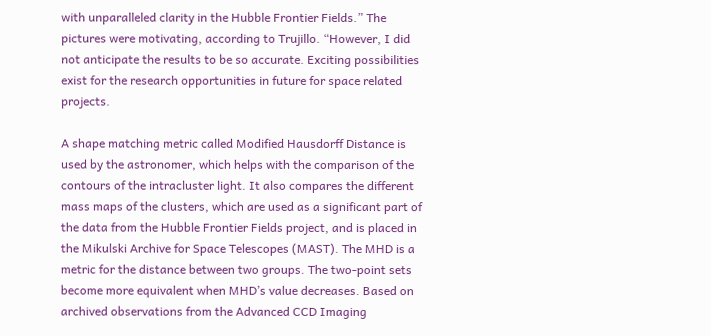with unparalleled clarity in the Hubble Frontier Fields.” The pictures were motivating, according to Trujillo. “However, I did not anticipate the results to be so accurate. Exciting possibilities exist for the research opportunities in future for space related projects.

A shape matching metric called Modified Hausdorff Distance is used by the astronomer, which helps with the comparison of the contours of the intracluster light. It also compares the different mass maps of the clusters, which are used as a significant part of the data from the Hubble Frontier Fields project, and is placed in the Mikulski Archive for Space Telescopes (MAST). The MHD is a metric for the distance between two groups. The two-point sets become more equivalent when MHD’s value decreases. Based on archived observations from the Advanced CCD Imaging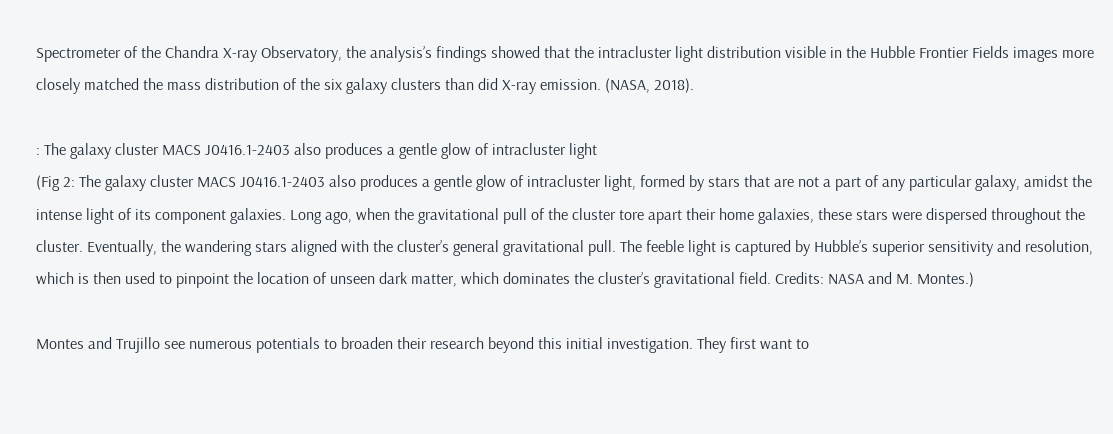Spectrometer of the Chandra X-ray Observatory, the analysis’s findings showed that the intracluster light distribution visible in the Hubble Frontier Fields images more closely matched the mass distribution of the six galaxy clusters than did X-ray emission. (NASA, 2018).

: The galaxy cluster MACS J0416.1-2403 also produces a gentle glow of intracluster light
(Fig 2: The galaxy cluster MACS J0416.1-2403 also produces a gentle glow of intracluster light, formed by stars that are not a part of any particular galaxy, amidst the intense light of its component galaxies. Long ago, when the gravitational pull of the cluster tore apart their home galaxies, these stars were dispersed throughout the cluster. Eventually, the wandering stars aligned with the cluster’s general gravitational pull. The feeble light is captured by Hubble’s superior sensitivity and resolution, which is then used to pinpoint the location of unseen dark matter, which dominates the cluster’s gravitational field. Credits: NASA and M. Montes.)

Montes and Trujillo see numerous potentials to broaden their research beyond this initial investigation. They first want to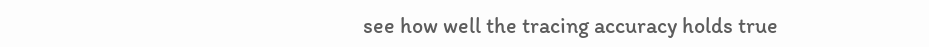see how well the tracing accuracy holds true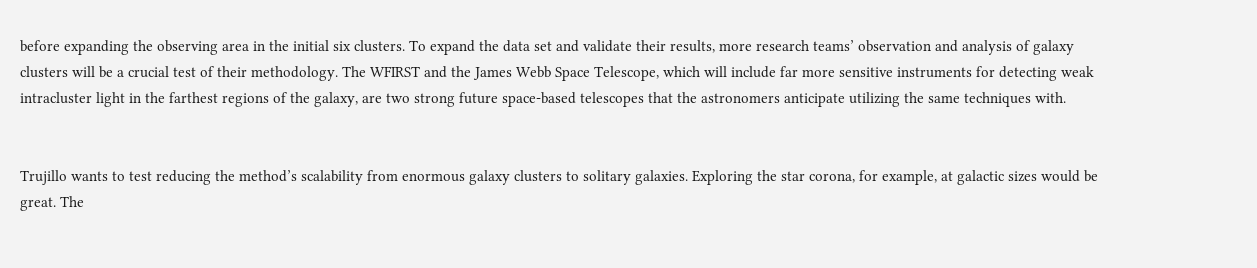before expanding the observing area in the initial six clusters. To expand the data set and validate their results, more research teams’ observation and analysis of galaxy clusters will be a crucial test of their methodology. The WFIRST and the James Webb Space Telescope, which will include far more sensitive instruments for detecting weak intracluster light in the farthest regions of the galaxy, are two strong future space-based telescopes that the astronomers anticipate utilizing the same techniques with.


Trujillo wants to test reducing the method’s scalability from enormous galaxy clusters to solitary galaxies. Exploring the star corona, for example, at galactic sizes would be great. The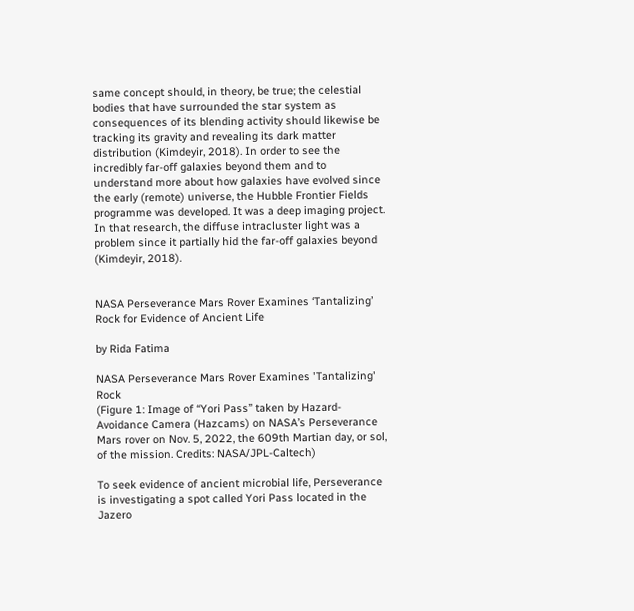same concept should, in theory, be true; the celestial bodies that have surrounded the star system as consequences of its blending activity should likewise be tracking its gravity and revealing its dark matter distribution (Kimdeyir, 2018). In order to see the incredibly far-off galaxies beyond them and to understand more about how galaxies have evolved since the early (remote) universe, the Hubble Frontier Fields programme was developed. It was a deep imaging project. In that research, the diffuse intracluster light was a problem since it partially hid the far-off galaxies beyond (Kimdeyir, 2018).


NASA Perseverance Mars Rover Examines ‘Tantalizing’ Rock for Evidence of Ancient Life

by Rida Fatima

NASA Perseverance Mars Rover Examines 'Tantalizing' Rock
(Figure 1: Image of “Yori Pass” taken by Hazard-Avoidance Camera (Hazcams) on NASA’s Perseverance Mars rover on Nov. 5, 2022, the 609th Martian day, or sol, of the mission. Credits: NASA/JPL-Caltech)

To seek evidence of ancient microbial life, Perseverance is investigating a spot called Yori Pass located in the Jazero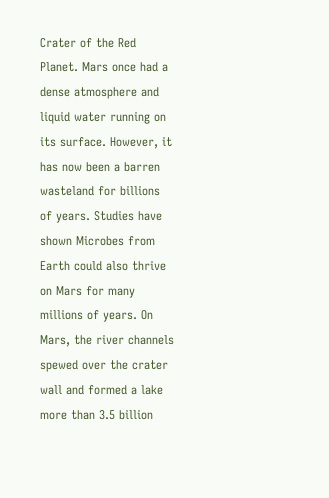Crater of the Red Planet. Mars once had a dense atmosphere and liquid water running on its surface. However, it has now been a barren wasteland for billions of years. Studies have shown Microbes from Earth could also thrive on Mars for many millions of years. On Mars, the river channels spewed over the crater wall and formed a lake more than 3.5 billion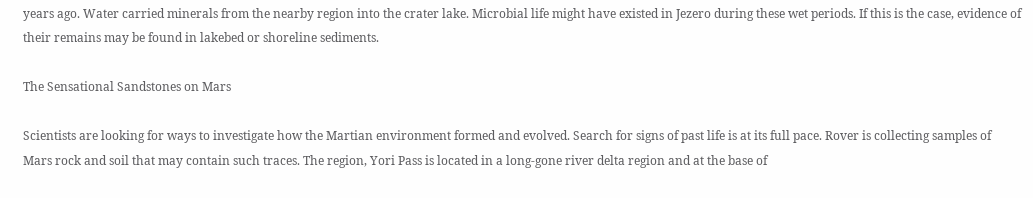years ago. Water carried minerals from the nearby region into the crater lake. Microbial life might have existed in Jezero during these wet periods. If this is the case, evidence of their remains may be found in lakebed or shoreline sediments.

The Sensational Sandstones on Mars

Scientists are looking for ways to investigate how the Martian environment formed and evolved. Search for signs of past life is at its full pace. Rover is collecting samples of Mars rock and soil that may contain such traces. The region, Yori Pass is located in a long-gone river delta region and at the base of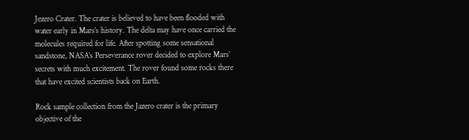Jezero Crater. The crater is believed to have been flooded with water early in Mars’s history. The delta may have once carried the molecules required for life. After spotting some sensational sandstone, NASA’s Perseverance rover decided to explore Mars’ secrets with much excitement. The rover found some rocks there that have excited scientists back on Earth.

Rock sample collection from the Jazero crater is the primary objective of the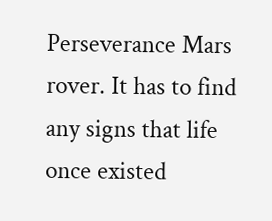Perseverance Mars rover. It has to find any signs that life once existed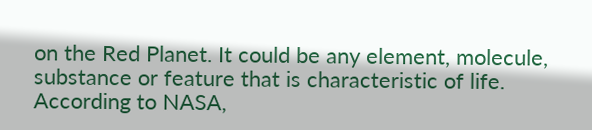on the Red Planet. It could be any element, molecule, substance or feature that is characteristic of life. According to NASA,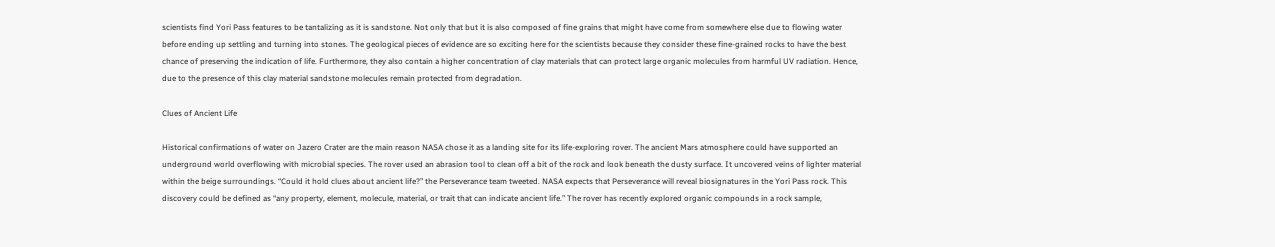scientists find Yori Pass features to be tantalizing as it is sandstone. Not only that but it is also composed of fine grains that might have come from somewhere else due to flowing water before ending up settling and turning into stones. The geological pieces of evidence are so exciting here for the scientists because they consider these fine-grained rocks to have the best chance of preserving the indication of life. Furthermore, they also contain a higher concentration of clay materials that can protect large organic molecules from harmful UV radiation. Hence, due to the presence of this clay material sandstone molecules remain protected from degradation.

Clues of Ancient Life

Historical confirmations of water on Jazero Crater are the main reason NASA chose it as a landing site for its life-exploring rover. The ancient Mars atmosphere could have supported an underground world overflowing with microbial species. The rover used an abrasion tool to clean off a bit of the rock and look beneath the dusty surface. It uncovered veins of lighter material within the beige surroundings. “Could it hold clues about ancient life?” the Perseverance team tweeted. NASA expects that Perseverance will reveal biosignatures in the Yori Pass rock. This discovery could be defined as “any property, element, molecule, material, or trait that can indicate ancient life.” The rover has recently explored organic compounds in a rock sample,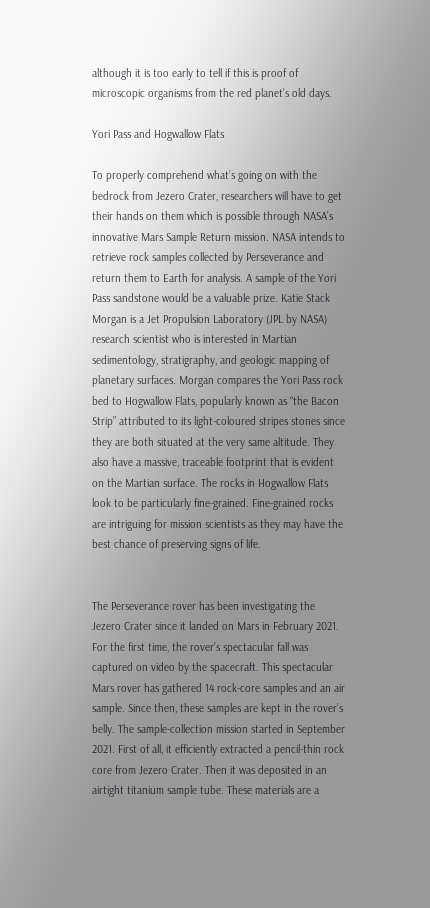although it is too early to tell if this is proof of microscopic organisms from the red planet’s old days.

Yori Pass and Hogwallow Flats

To properly comprehend what’s going on with the bedrock from Jezero Crater, researchers will have to get their hands on them which is possible through NASA’s innovative Mars Sample Return mission. NASA intends to retrieve rock samples collected by Perseverance and return them to Earth for analysis. A sample of the Yori Pass sandstone would be a valuable prize. Katie Stack Morgan is a Jet Propulsion Laboratory (JPL by NASA) research scientist who is interested in Martian sedimentology, stratigraphy, and geologic mapping of planetary surfaces. Morgan compares the Yori Pass rock bed to Hogwallow Flats, popularly known as “the Bacon Strip” attributed to its light-coloured stripes stones since they are both situated at the very same altitude. They also have a massive, traceable footprint that is evident on the Martian surface. The rocks in Hogwallow Flats look to be particularly fine-grained. Fine-grained rocks are intriguing for mission scientists as they may have the best chance of preserving signs of life.


The Perseverance rover has been investigating the Jezero Crater since it landed on Mars in February 2021. For the first time, the rover’s spectacular fall was captured on video by the spacecraft. This spectacular Mars rover has gathered 14 rock-core samples and an air sample. Since then, these samples are kept in the rover’s belly. The sample-collection mission started in September 2021. First of all, it efficiently extracted a pencil-thin rock core from Jezero Crater. Then it was deposited in an airtight titanium sample tube. These materials are a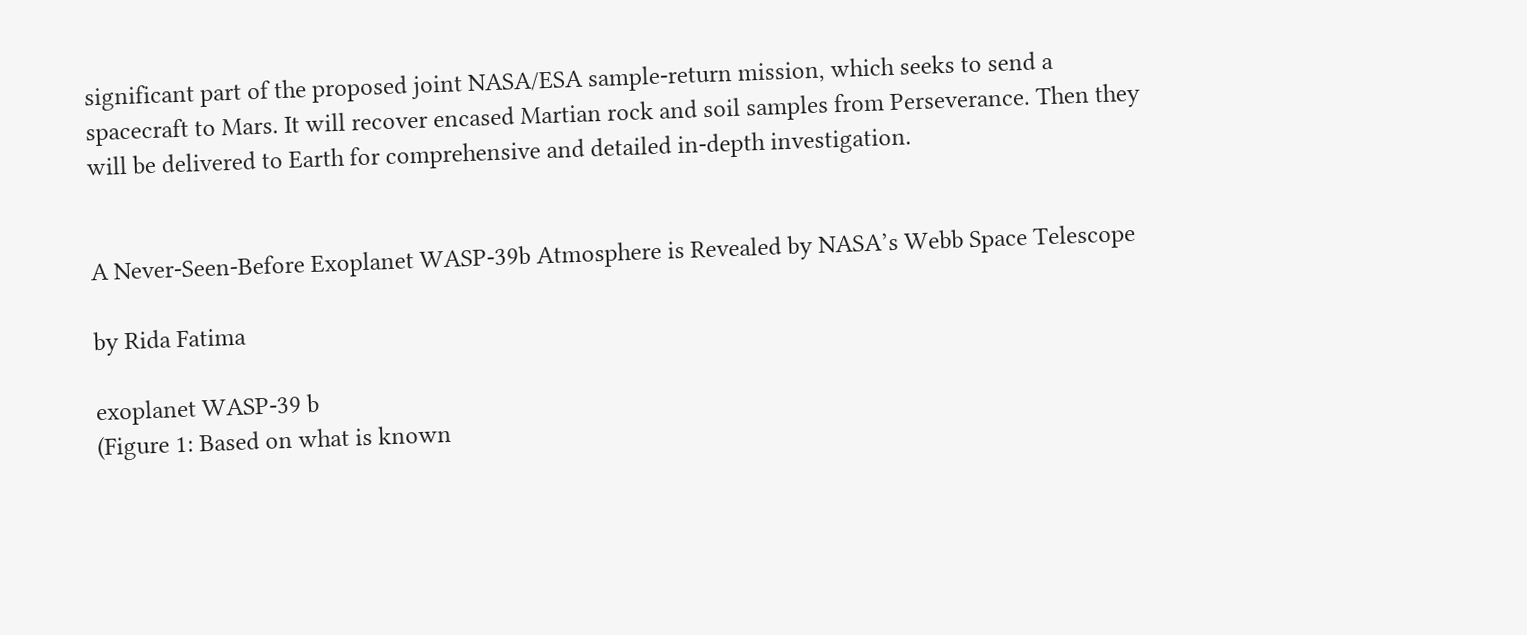significant part of the proposed joint NASA/ESA sample-return mission, which seeks to send a spacecraft to Mars. It will recover encased Martian rock and soil samples from Perseverance. Then they will be delivered to Earth for comprehensive and detailed in-depth investigation.


A Never-Seen-Before Exoplanet WASP-39b Atmosphere is Revealed by NASA’s Webb Space Telescope

by Rida Fatima

exoplanet WASP-39 b
(Figure 1: Based on what is known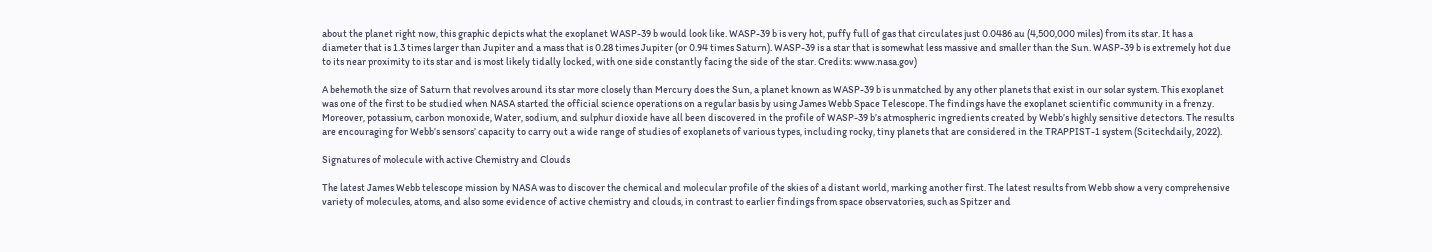about the planet right now, this graphic depicts what the exoplanet WASP-39 b would look like. WASP-39 b is very hot, puffy full of gas that circulates just 0.0486 au (4,500,000 miles) from its star. It has a diameter that is 1.3 times larger than Jupiter and a mass that is 0.28 times Jupiter (or 0.94 times Saturn). WASP-39 is a star that is somewhat less massive and smaller than the Sun. WASP-39 b is extremely hot due to its near proximity to its star and is most likely tidally locked, with one side constantly facing the side of the star. Credits: www.nasa.gov)

A behemoth the size of Saturn that revolves around its star more closely than Mercury does the Sun, a planet known as WASP-39 b is unmatched by any other planets that exist in our solar system. This exoplanet was one of the first to be studied when NASA started the official science operations on a regular basis by using James Webb Space Telescope. The findings have the exoplanet scientific community in a frenzy. Moreover, potassium, carbon monoxide, Water, sodium, and sulphur dioxide have all been discovered in the profile of WASP-39 b’s atmospheric ingredients created by Webb’s highly sensitive detectors. The results are encouraging for Webb’s sensors’ capacity to carry out a wide range of studies of exoplanets of various types, including rocky, tiny planets that are considered in the TRAPPIST-1 system (Scitechdaily, 2022).

Signatures of molecule with active Chemistry and Clouds

The latest James Webb telescope mission by NASA was to discover the chemical and molecular profile of the skies of a distant world, marking another first. The latest results from Webb show a very comprehensive variety of molecules, atoms, and also some evidence of active chemistry and clouds, in contrast to earlier findings from space observatories, such as Spitzer and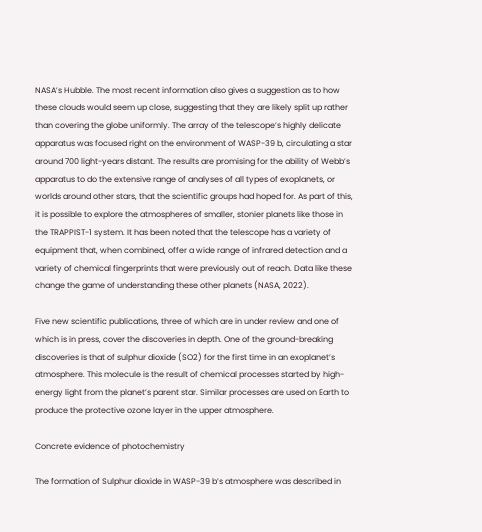NASA’s Hubble. The most recent information also gives a suggestion as to how these clouds would seem up close, suggesting that they are likely split up rather than covering the globe uniformly. The array of the telescope’s highly delicate apparatus was focused right on the environment of WASP-39 b, circulating a star around 700 light-years distant. The results are promising for the ability of Webb’s apparatus to do the extensive range of analyses of all types of exoplanets, or worlds around other stars, that the scientific groups had hoped for. As part of this, it is possible to explore the atmospheres of smaller, stonier planets like those in the TRAPPIST-1 system. It has been noted that the telescope has a variety of equipment that, when combined, offer a wide range of infrared detection and a variety of chemical fingerprints that were previously out of reach. Data like these change the game of understanding these other planets (NASA, 2022).

Five new scientific publications, three of which are in under review and one of which is in press, cover the discoveries in depth. One of the ground-breaking discoveries is that of sulphur dioxide (SO2) for the first time in an exoplanet’s atmosphere. This molecule is the result of chemical processes started by high-energy light from the planet’s parent star. Similar processes are used on Earth to produce the protective ozone layer in the upper atmosphere.

Concrete evidence of photochemistry

The formation of Sulphur dioxide in WASP-39 b’s atmosphere was described in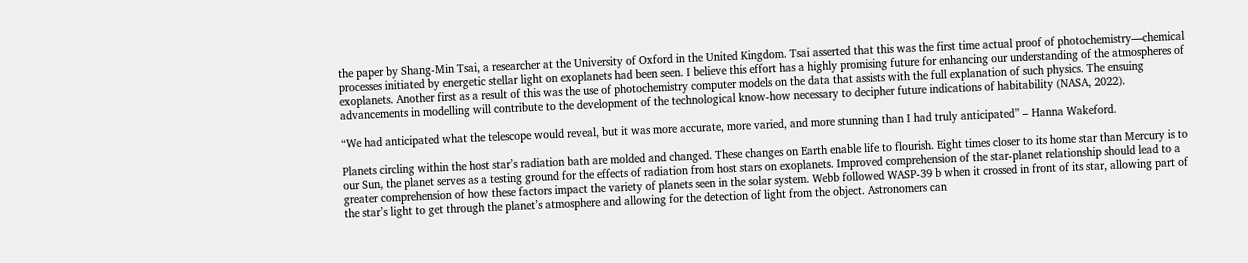the paper by Shang-Min Tsai, a researcher at the University of Oxford in the United Kingdom. Tsai asserted that this was the first time actual proof of photochemistry—chemical processes initiated by energetic stellar light on exoplanets had been seen. I believe this effort has a highly promising future for enhancing our understanding of the atmospheres of exoplanets. Another first as a result of this was the use of photochemistry computer models on the data that assists with the full explanation of such physics. The ensuing advancements in modelling will contribute to the development of the technological know-how necessary to decipher future indications of habitability (NASA, 2022).

“We had anticipated what the telescope would reveal, but it was more accurate, more varied, and more stunning than I had truly anticipated” – Hanna Wakeford.

Planets circling within the host star’s radiation bath are molded and changed. These changes on Earth enable life to flourish. Eight times closer to its home star than Mercury is to our Sun, the planet serves as a testing ground for the effects of radiation from host stars on exoplanets. Improved comprehension of the star-planet relationship should lead to a greater comprehension of how these factors impact the variety of planets seen in the solar system. Webb followed WASP-39 b when it crossed in front of its star, allowing part of the star’s light to get through the planet’s atmosphere and allowing for the detection of light from the object. Astronomers can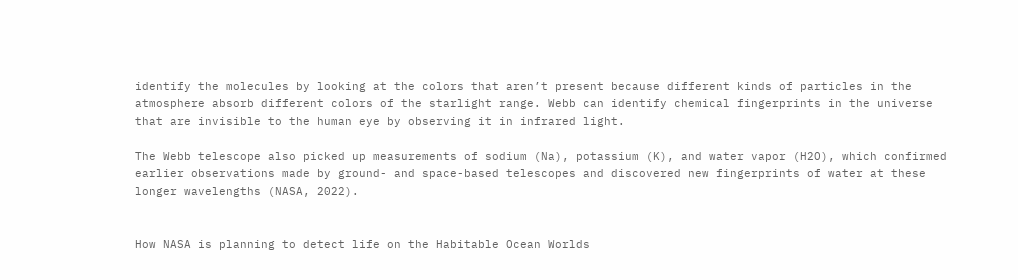identify the molecules by looking at the colors that aren’t present because different kinds of particles in the atmosphere absorb different colors of the starlight range. Webb can identify chemical fingerprints in the universe that are invisible to the human eye by observing it in infrared light.

The Webb telescope also picked up measurements of sodium (Na), potassium (K), and water vapor (H2O), which confirmed earlier observations made by ground- and space-based telescopes and discovered new fingerprints of water at these longer wavelengths (NASA, 2022).


How NASA is planning to detect life on the Habitable Ocean Worlds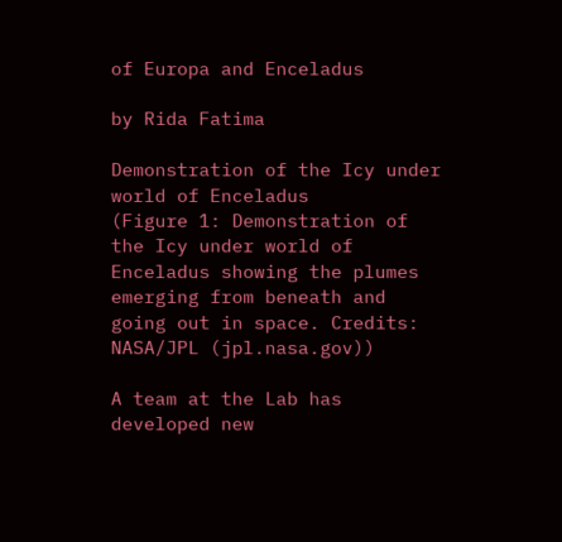of Europa and Enceladus

by Rida Fatima

Demonstration of the Icy under world of Enceladus
(Figure 1: Demonstration of the Icy under world of Enceladus showing the plumes emerging from beneath and going out in space. Credits: NASA/JPL (jpl.nasa.gov))

A team at the Lab has developed new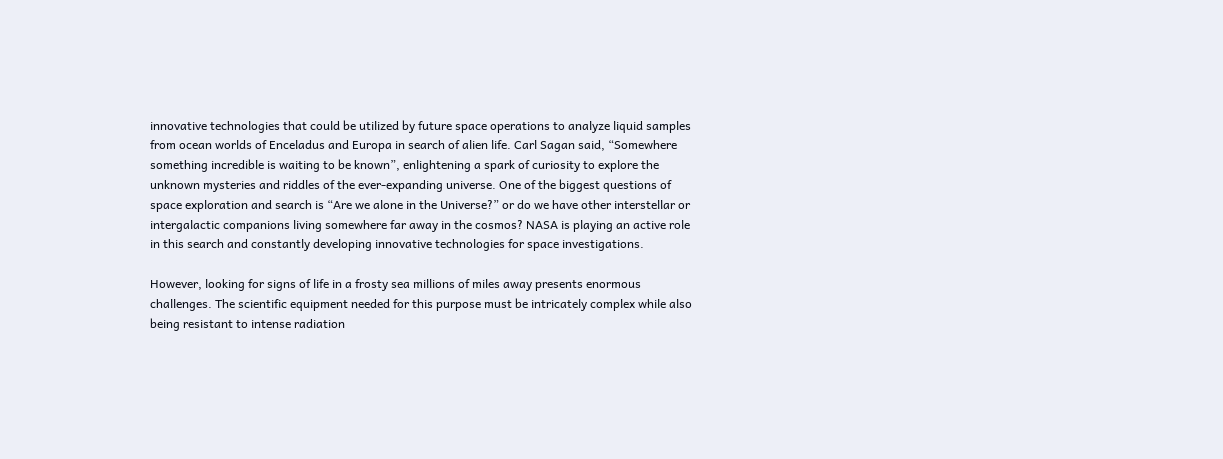innovative technologies that could be utilized by future space operations to analyze liquid samples from ocean worlds of Enceladus and Europa in search of alien life. Carl Sagan said, “Somewhere something incredible is waiting to be known”, enlightening a spark of curiosity to explore the unknown mysteries and riddles of the ever-expanding universe. One of the biggest questions of space exploration and search is “Are we alone in the Universe?” or do we have other interstellar or intergalactic companions living somewhere far away in the cosmos? NASA is playing an active role in this search and constantly developing innovative technologies for space investigations.

However, looking for signs of life in a frosty sea millions of miles away presents enormous challenges. The scientific equipment needed for this purpose must be intricately complex while also being resistant to intense radiation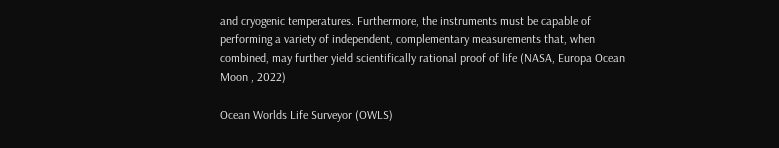and cryogenic temperatures. Furthermore, the instruments must be capable of performing a variety of independent, complementary measurements that, when combined, may further yield scientifically rational proof of life (NASA, Europa Ocean Moon , 2022)

Ocean Worlds Life Surveyor (OWLS)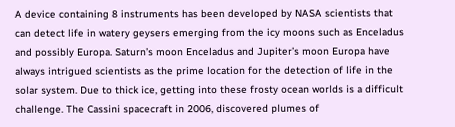A device containing 8 instruments has been developed by NASA scientists that can detect life in watery geysers emerging from the icy moons such as Enceladus and possibly Europa. Saturn’s moon Enceladus and Jupiter’s moon Europa have always intrigued scientists as the prime location for the detection of life in the solar system. Due to thick ice, getting into these frosty ocean worlds is a difficult challenge. The Cassini spacecraft in 2006, discovered plumes of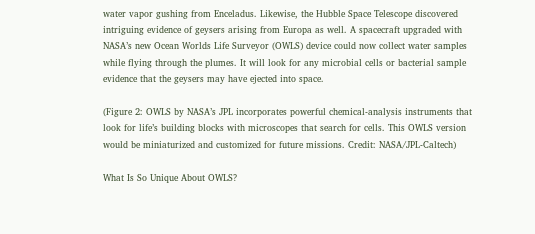water vapor gushing from Enceladus. Likewise, the Hubble Space Telescope discovered intriguing evidence of geysers arising from Europa as well. A spacecraft upgraded with NASA’s new Ocean Worlds Life Surveyor (OWLS) device could now collect water samples while flying through the plumes. It will look for any microbial cells or bacterial sample evidence that the geysers may have ejected into space.

(Figure 2: OWLS by NASA’s JPL incorporates powerful chemical-analysis instruments that look for life’s building blocks with microscopes that search for cells. This OWLS version would be miniaturized and customized for future missions. Credit: NASA/JPL-Caltech)

What Is So Unique About OWLS?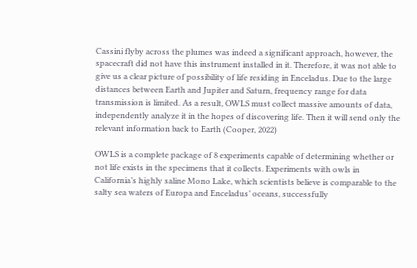Cassini flyby across the plumes was indeed a significant approach, however, the spacecraft did not have this instrument installed in it. Therefore, it was not able to give us a clear picture of possibility of life residing in Enceladus. Due to the large distances between Earth and Jupiter and Saturn, frequency range for data transmission is limited. As a result, OWLS must collect massive amounts of data, independently analyze it in the hopes of discovering life. Then it will send only the relevant information back to Earth (Cooper, 2022)

OWLS is a complete package of 8 experiments capable of determining whether or not life exists in the specimens that it collects. Experiments with owls in California’s highly saline Mono Lake, which scientists believe is comparable to the salty sea waters of Europa and Enceladus’ oceans, successfully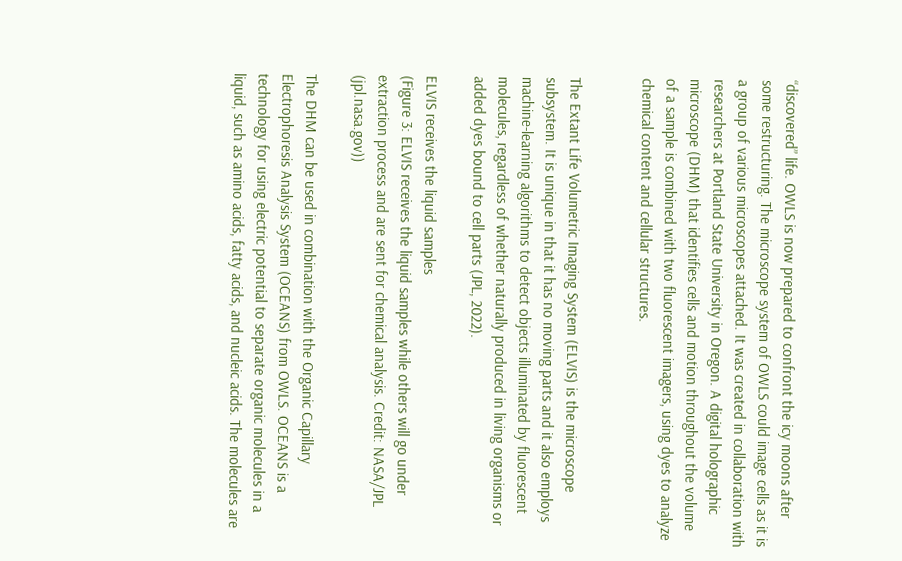“discovered” life. OWLS is now prepared to confront the icy moons after some restructuring. The microscope system of OWLS could image cells as it is a group of various microscopes attached. It was created in collaboration with researchers at Portland State University in Oregon. A digital holographic microscope (DHM) that identifies cells and motion throughout the volume of a sample is combined with two fluorescent imagers, using dyes to analyze chemical content and cellular structures.


The Extant Life Volumetric Imaging System (ELVIS) is the microscope subsystem. It is unique in that it has no moving parts and it also employs machine-learning algorithms to detect objects illuminated by fluorescent molecules, regardless of whether naturally produced in living organisms or added dyes bound to cell parts (JPL, 2022).

ELVIS receives the liquid samples
(Figure 3: ELVIS receives the liquid samples while others will go under extraction process and are sent for chemical analysis. Credit: NASA/JPL (jpl.nasa.gov))

The DHM can be used in combination with the Organic Capillary Electrophoresis Analysis System (OCEANS) from OWLS. OCEANS is a technology for using electric potential to separate organic molecules in a liquid, such as amino acids, fatty acids, and nucleic acids. The molecules are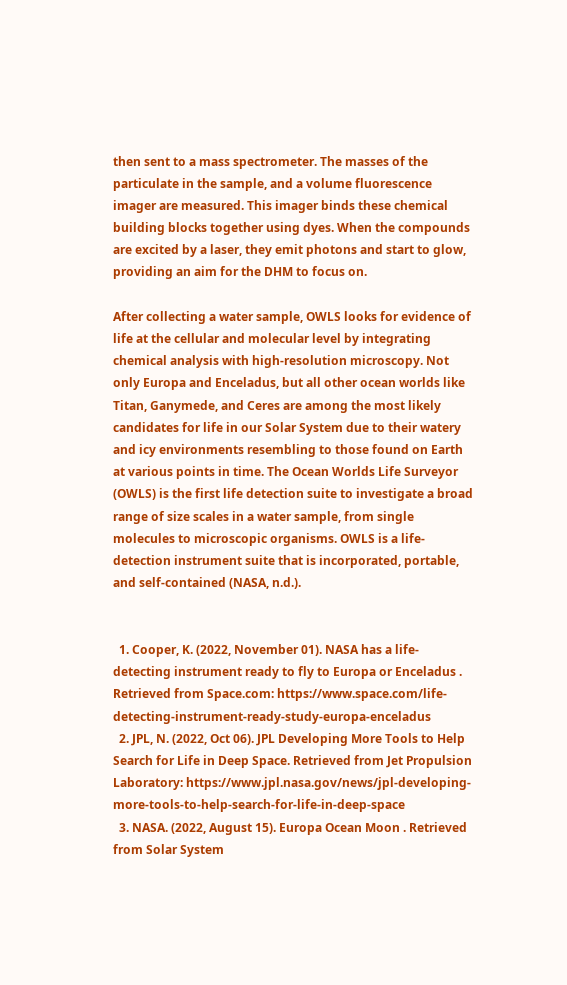then sent to a mass spectrometer. The masses of the particulate in the sample, and a volume fluorescence imager are measured. This imager binds these chemical building blocks together using dyes. When the compounds are excited by a laser, they emit photons and start to glow, providing an aim for the DHM to focus on.

After collecting a water sample, OWLS looks for evidence of life at the cellular and molecular level by integrating chemical analysis with high-resolution microscopy. Not only Europa and Enceladus, but all other ocean worlds like Titan, Ganymede, and Ceres are among the most likely candidates for life in our Solar System due to their watery and icy environments resembling to those found on Earth at various points in time. The Ocean Worlds Life Surveyor (OWLS) is the first life detection suite to investigate a broad range of size scales in a water sample, from single molecules to microscopic organisms. OWLS is a life-detection instrument suite that is incorporated, portable, and self-contained (NASA, n.d.).


  1. Cooper, K. (2022, November 01). NASA has a life-detecting instrument ready to fly to Europa or Enceladus . Retrieved from Space.com: https://www.space.com/life-detecting-instrument-ready-study-europa-enceladus
  2. JPL, N. (2022, Oct 06). JPL Developing More Tools to Help Search for Life in Deep Space. Retrieved from Jet Propulsion Laboratory: https://www.jpl.nasa.gov/news/jpl-developing-more-tools-to-help-search-for-life-in-deep-space
  3. NASA. (2022, August 15). Europa Ocean Moon . Retrieved from Solar System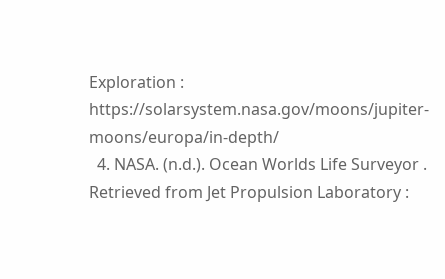Exploration : https://solarsystem.nasa.gov/moons/jupiter-moons/europa/in-depth/
  4. NASA. (n.d.). Ocean Worlds Life Surveyor . Retrieved from Jet Propulsion Laboratory :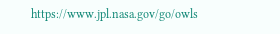https://www.jpl.nasa.gov/go/owls